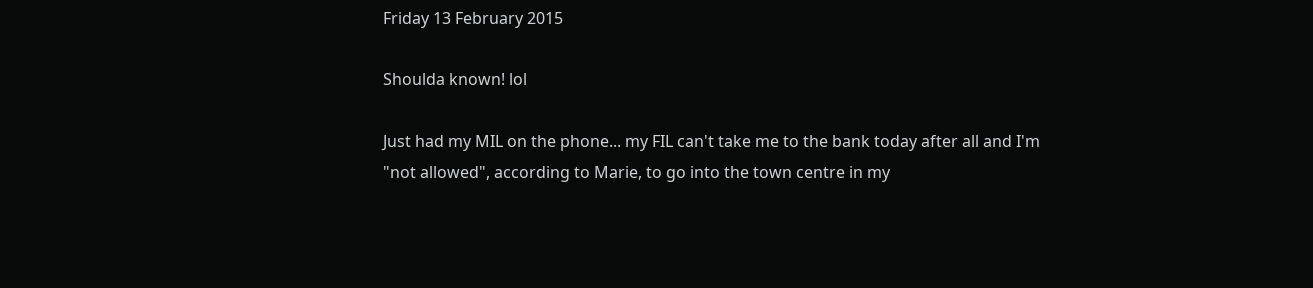Friday 13 February 2015

Shoulda known! lol

Just had my MIL on the phone... my FIL can't take me to the bank today after all and I'm "not allowed", according to Marie, to go into the town centre in my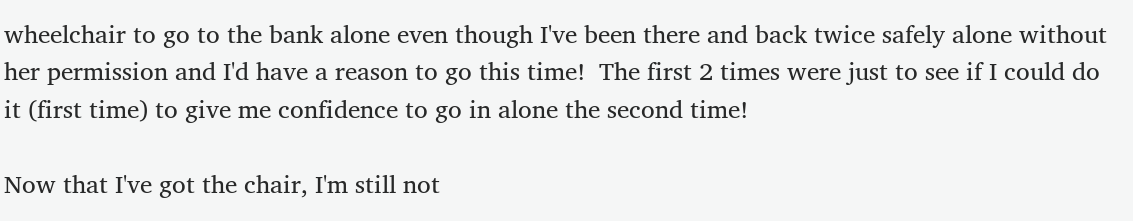wheelchair to go to the bank alone even though I've been there and back twice safely alone without her permission and I'd have a reason to go this time!  The first 2 times were just to see if I could do it (first time) to give me confidence to go in alone the second time!

Now that I've got the chair, I'm still not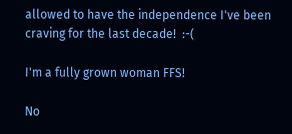allowed to have the independence I've been craving for the last decade!  :-(

I'm a fully grown woman FFS!

No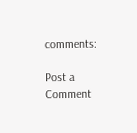comments:

Post a Comment